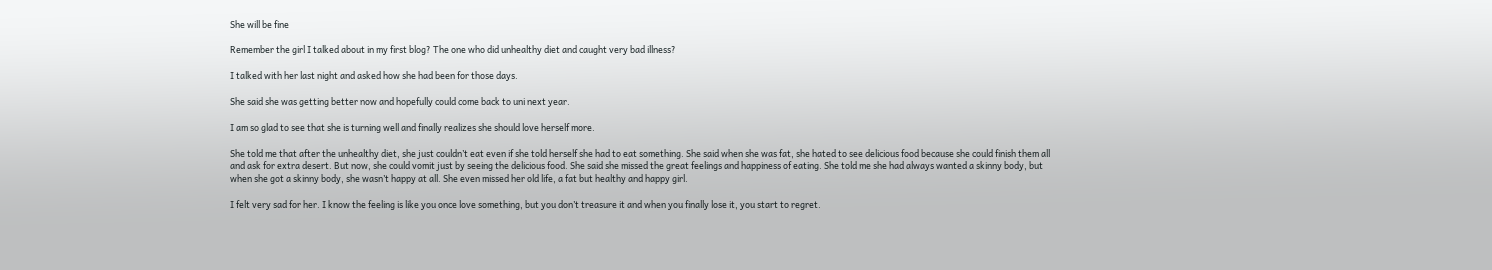She will be fine

Remember the girl I talked about in my first blog? The one who did unhealthy diet and caught very bad illness?

I talked with her last night and asked how she had been for those days.

She said she was getting better now and hopefully could come back to uni next year.

I am so glad to see that she is turning well and finally realizes she should love herself more.

She told me that after the unhealthy diet, she just couldn’t eat even if she told herself she had to eat something. She said when she was fat, she hated to see delicious food because she could finish them all and ask for extra desert. But now, she could vomit just by seeing the delicious food. She said she missed the great feelings and happiness of eating. She told me she had always wanted a skinny body, but when she got a skinny body, she wasn’t happy at all. She even missed her old life, a fat but healthy and happy girl.

I felt very sad for her. I know the feeling is like you once love something, but you don’t treasure it and when you finally lose it, you start to regret.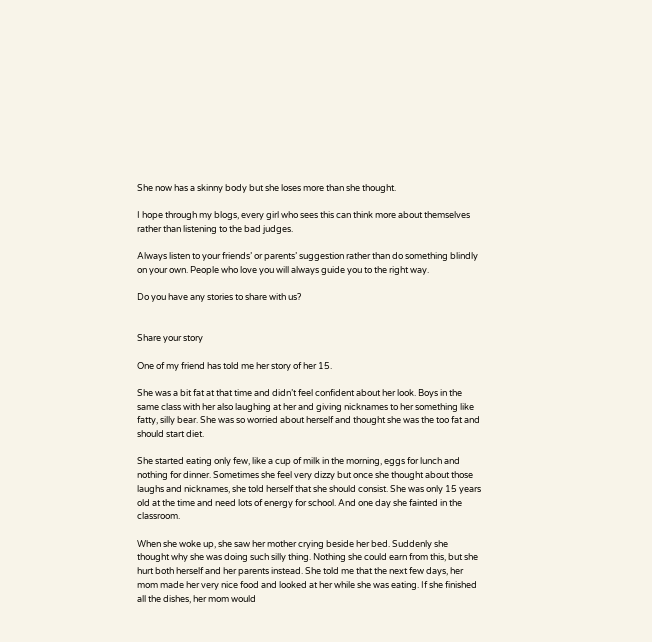She now has a skinny body but she loses more than she thought.

I hope through my blogs, every girl who sees this can think more about themselves rather than listening to the bad judges.

Always listen to your friends’ or parents’ suggestion rather than do something blindly on your own. People who love you will always guide you to the right way.

Do you have any stories to share with us?


Share your story

One of my friend has told me her story of her 15.

She was a bit fat at that time and didn’t feel confident about her look. Boys in the same class with her also laughing at her and giving nicknames to her something like fatty, silly bear. She was so worried about herself and thought she was the too fat and should start diet.

She started eating only few, like a cup of milk in the morning, eggs for lunch and nothing for dinner. Sometimes she feel very dizzy but once she thought about those laughs and nicknames, she told herself that she should consist. She was only 15 years old at the time and need lots of energy for school. And one day she fainted in the classroom.

When she woke up, she saw her mother crying beside her bed. Suddenly she thought why she was doing such silly thing. Nothing she could earn from this, but she hurt both herself and her parents instead. She told me that the next few days, her mom made her very nice food and looked at her while she was eating. If she finished all the dishes, her mom would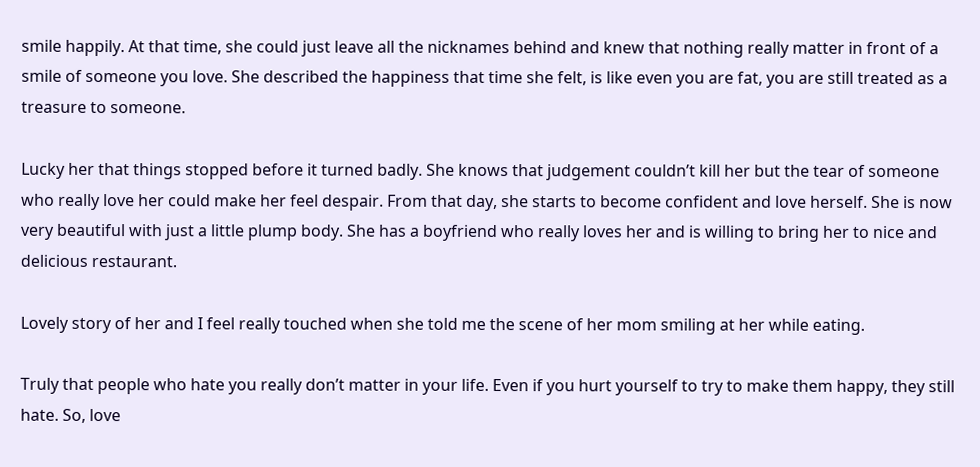smile happily. At that time, she could just leave all the nicknames behind and knew that nothing really matter in front of a smile of someone you love. She described the happiness that time she felt, is like even you are fat, you are still treated as a treasure to someone.

Lucky her that things stopped before it turned badly. She knows that judgement couldn’t kill her but the tear of someone who really love her could make her feel despair. From that day, she starts to become confident and love herself. She is now very beautiful with just a little plump body. She has a boyfriend who really loves her and is willing to bring her to nice and delicious restaurant.

Lovely story of her and I feel really touched when she told me the scene of her mom smiling at her while eating.

Truly that people who hate you really don’t matter in your life. Even if you hurt yourself to try to make them happy, they still hate. So, love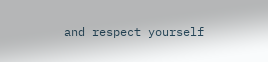and respect yourself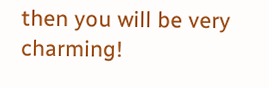then you will be very charming!